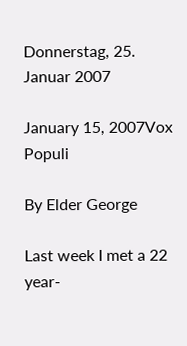Donnerstag, 25. Januar 2007

January 15, 2007Vox Populi

By Elder George

Last week I met a 22 year-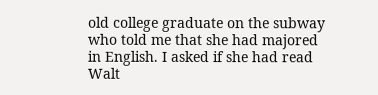old college graduate on the subway who told me that she had majored in English. I asked if she had read Walt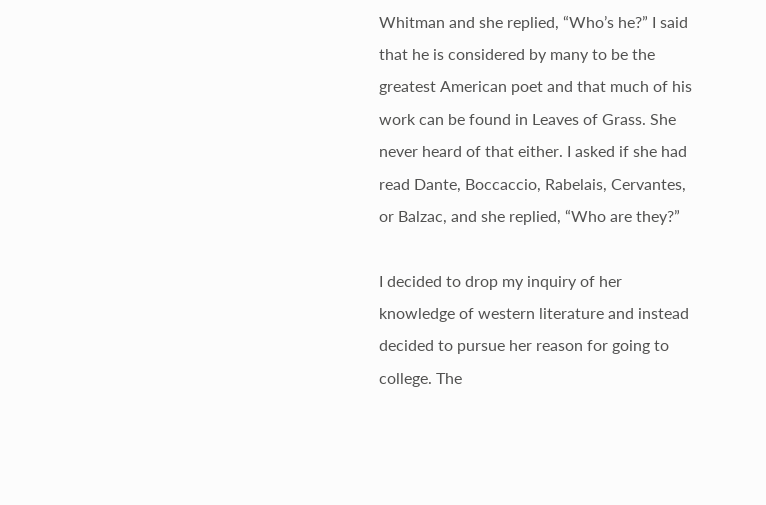Whitman and she replied, “Who’s he?” I said that he is considered by many to be the greatest American poet and that much of his work can be found in Leaves of Grass. She never heard of that either. I asked if she had read Dante, Boccaccio, Rabelais, Cervantes, or Balzac, and she replied, “Who are they?”

I decided to drop my inquiry of her knowledge of western literature and instead decided to pursue her reason for going to college. The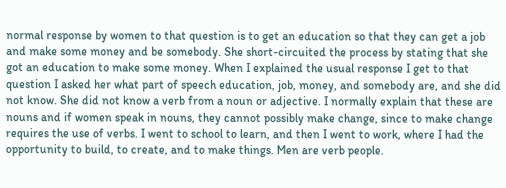normal response by women to that question is to get an education so that they can get a job and make some money and be somebody. She short-circuited the process by stating that she got an education to make some money. When I explained the usual response I get to that question I asked her what part of speech education, job, money, and somebody are, and she did not know. She did not know a verb from a noun or adjective. I normally explain that these are nouns and if women speak in nouns, they cannot possibly make change, since to make change requires the use of verbs. I went to school to learn, and then I went to work, where I had the opportunity to build, to create, and to make things. Men are verb people.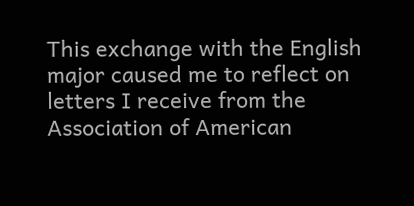This exchange with the English major caused me to reflect on letters I receive from the Association of American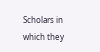Scholars in which they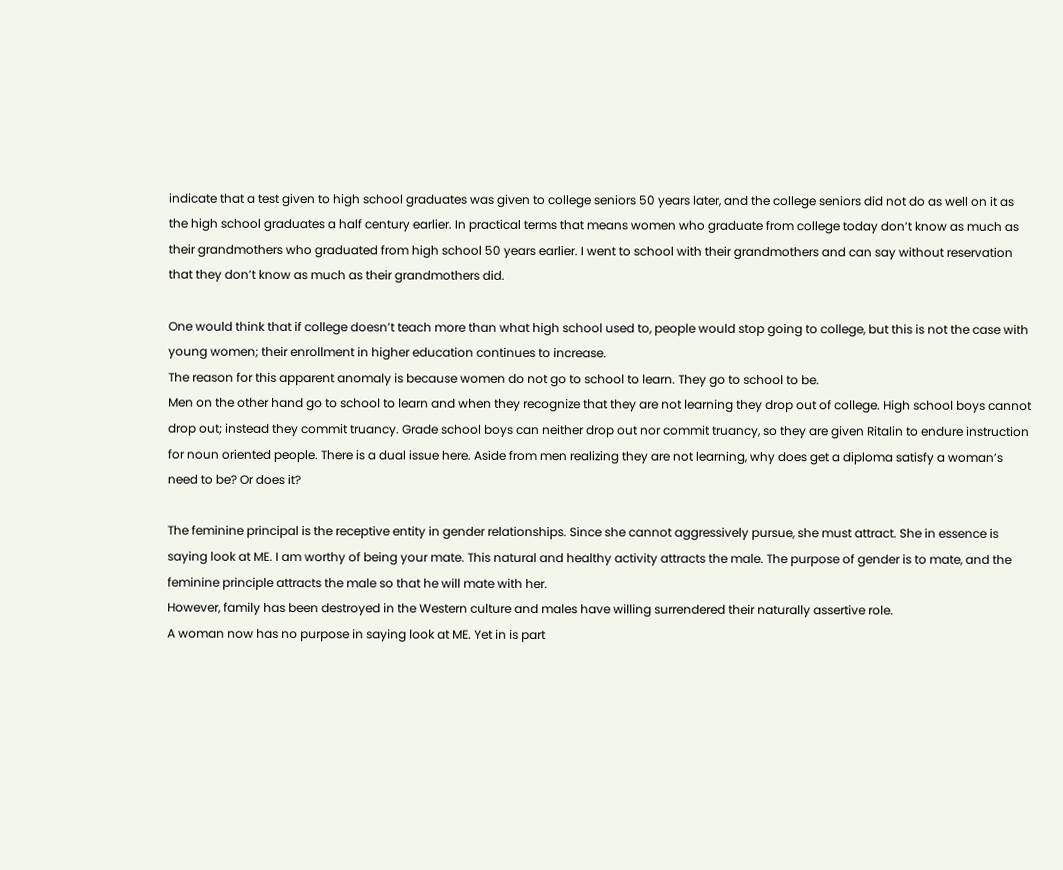indicate that a test given to high school graduates was given to college seniors 50 years later, and the college seniors did not do as well on it as the high school graduates a half century earlier. In practical terms that means women who graduate from college today don’t know as much as their grandmothers who graduated from high school 50 years earlier. I went to school with their grandmothers and can say without reservation that they don’t know as much as their grandmothers did.

One would think that if college doesn’t teach more than what high school used to, people would stop going to college, but this is not the case with young women; their enrollment in higher education continues to increase.
The reason for this apparent anomaly is because women do not go to school to learn. They go to school to be.
Men on the other hand go to school to learn and when they recognize that they are not learning they drop out of college. High school boys cannot drop out; instead they commit truancy. Grade school boys can neither drop out nor commit truancy, so they are given Ritalin to endure instruction for noun oriented people. There is a dual issue here. Aside from men realizing they are not learning, why does get a diploma satisfy a woman’s need to be? Or does it?

The feminine principal is the receptive entity in gender relationships. Since she cannot aggressively pursue, she must attract. She in essence is saying look at ME. I am worthy of being your mate. This natural and healthy activity attracts the male. The purpose of gender is to mate, and the feminine principle attracts the male so that he will mate with her.
However, family has been destroyed in the Western culture and males have willing surrendered their naturally assertive role.
A woman now has no purpose in saying look at ME. Yet in is part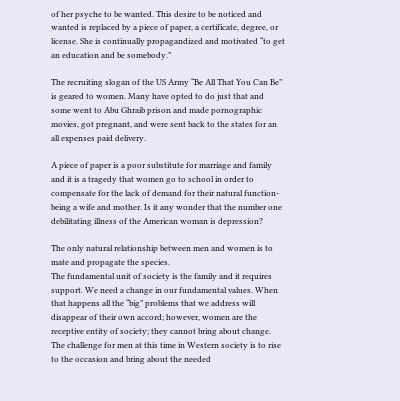of her psyche to be wanted. This desire to be noticed and wanted is replaced by a piece of paper, a certificate, degree, or license. She is continually propagandized and motivated “to get an education and be somebody.”

The recruiting slogan of the US Army “Be All That You Can Be” is geared to women. Many have opted to do just that and some went to Abu Ghraib prison and made pornographic movies, got pregnant, and were sent back to the states for an all expenses paid delivery.

A piece of paper is a poor substitute for marriage and family and it is a tragedy that women go to school in order to compensate for the lack of demand for their natural function-being a wife and mother. Is it any wonder that the number one debilitating illness of the American woman is depression?

The only natural relationship between men and women is to mate and propagate the species.
The fundamental unit of society is the family and it requires support. We need a change in our fundamental values. When that happens all the “big” problems that we address will disappear of their own accord; however, women are the receptive entity of society; they cannot bring about change. The challenge for men at this time in Western society is to rise to the occasion and bring about the needed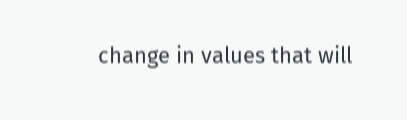change in values that will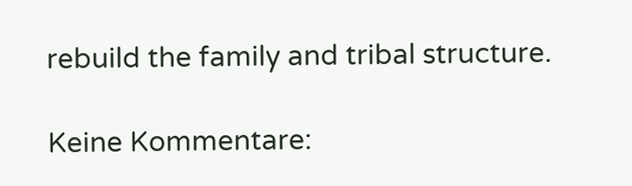rebuild the family and tribal structure.

Keine Kommentare: